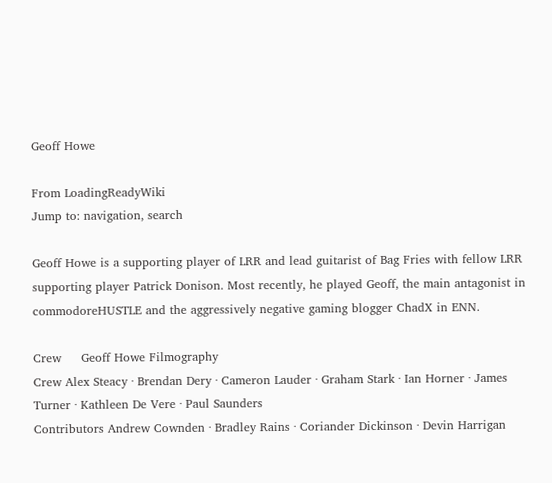Geoff Howe

From LoadingReadyWiki
Jump to: navigation, search

Geoff Howe is a supporting player of LRR and lead guitarist of Bag Fries with fellow LRR supporting player Patrick Donison. Most recently, he played Geoff, the main antagonist in commodoreHUSTLE and the aggressively negative gaming blogger ChadX in ENN.

Crew     Geoff Howe Filmography
Crew Alex Steacy · Brendan Dery · Cameron Lauder · Graham Stark · Ian Horner · James Turner · Kathleen De Vere · Paul Saunders
Contributors Andrew Cownden · Bradley Rains · Coriander Dickinson · Devin Harrigan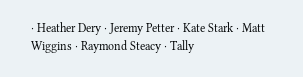· Heather Dery · Jeremy Petter · Kate Stark · Matt Wiggins · Raymond Steacy · Tally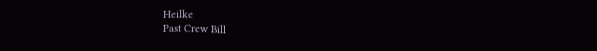Heilke
Past Crew Bill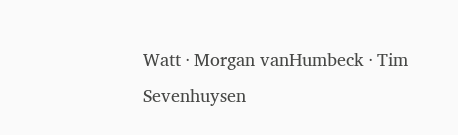Watt · Morgan vanHumbeck · Tim Sevenhuysen